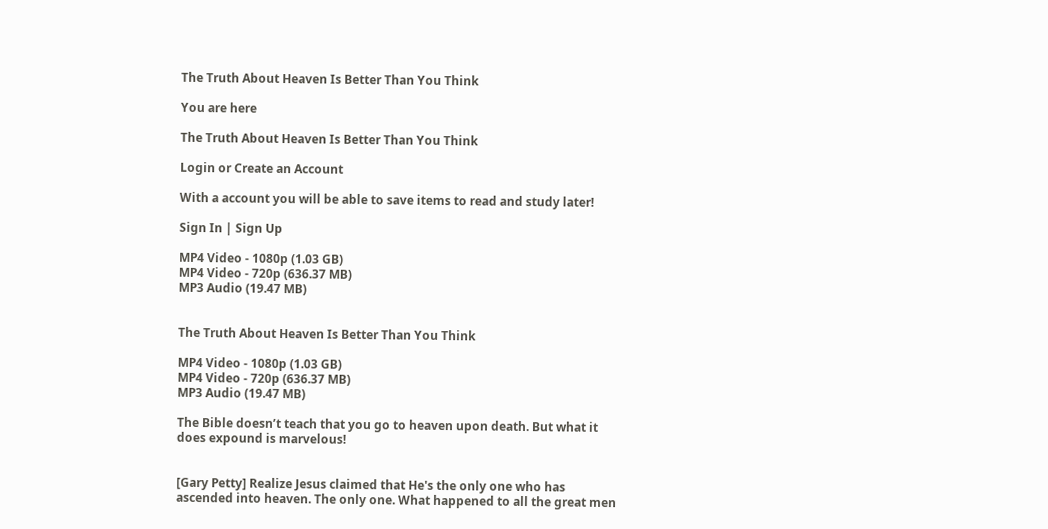The Truth About Heaven Is Better Than You Think

You are here

The Truth About Heaven Is Better Than You Think

Login or Create an Account

With a account you will be able to save items to read and study later!

Sign In | Sign Up

MP4 Video - 1080p (1.03 GB)
MP4 Video - 720p (636.37 MB)
MP3 Audio (19.47 MB)


The Truth About Heaven Is Better Than You Think

MP4 Video - 1080p (1.03 GB)
MP4 Video - 720p (636.37 MB)
MP3 Audio (19.47 MB)

The Bible doesn’t teach that you go to heaven upon death. But what it does expound is marvelous!


[Gary Petty] Realize Jesus claimed that He's the only one who has ascended into heaven. The only one. What happened to all the great men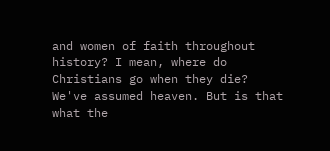and women of faith throughout history? I mean, where do Christians go when they die? We've assumed heaven. But is that what the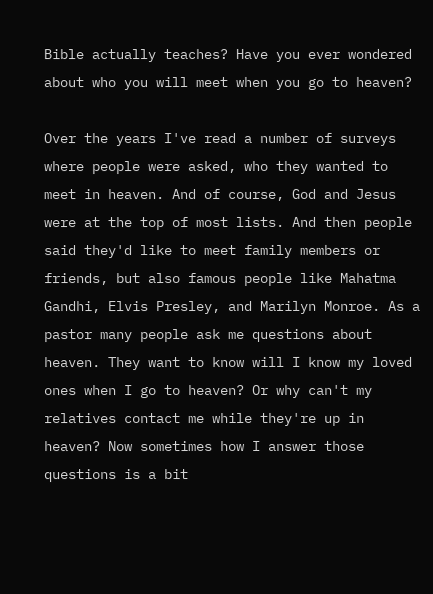Bible actually teaches? Have you ever wondered about who you will meet when you go to heaven?

Over the years I've read a number of surveys where people were asked, who they wanted to meet in heaven. And of course, God and Jesus were at the top of most lists. And then people said they'd like to meet family members or friends, but also famous people like Mahatma Gandhi, Elvis Presley, and Marilyn Monroe. As a pastor many people ask me questions about heaven. They want to know will I know my loved ones when I go to heaven? Or why can't my relatives contact me while they're up in heaven? Now sometimes how I answer those questions is a bit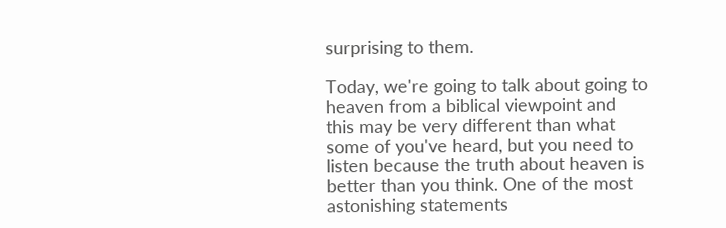surprising to them.

Today, we're going to talk about going to heaven from a biblical viewpoint and this may be very different than what some of you've heard, but you need to listen because the truth about heaven is better than you think. One of the most astonishing statements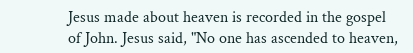Jesus made about heaven is recorded in the gospel of John. Jesus said, "No one has ascended to heaven,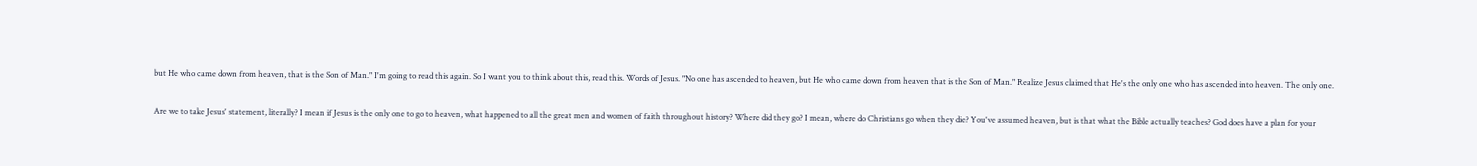but He who came down from heaven, that is the Son of Man." I'm going to read this again. So I want you to think about this, read this. Words of Jesus. "No one has ascended to heaven, but He who came down from heaven that is the Son of Man." Realize Jesus claimed that He's the only one who has ascended into heaven. The only one.

Are we to take Jesus' statement, literally? I mean if Jesus is the only one to go to heaven, what happened to all the great men and women of faith throughout history? Where did they go? I mean, where do Christians go when they die? You've assumed heaven, but is that what the Bible actually teaches? God does have a plan for your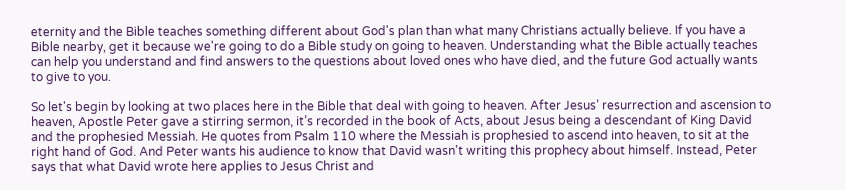eternity and the Bible teaches something different about God's plan than what many Christians actually believe. If you have a Bible nearby, get it because we're going to do a Bible study on going to heaven. Understanding what the Bible actually teaches can help you understand and find answers to the questions about loved ones who have died, and the future God actually wants to give to you.

So let's begin by looking at two places here in the Bible that deal with going to heaven. After Jesus’ resurrection and ascension to heaven, Apostle Peter gave a stirring sermon, it’s recorded in the book of Acts, about Jesus being a descendant of King David and the prophesied Messiah. He quotes from Psalm 110 where the Messiah is prophesied to ascend into heaven, to sit at the right hand of God. And Peter wants his audience to know that David wasn't writing this prophecy about himself. Instead, Peter says that what David wrote here applies to Jesus Christ and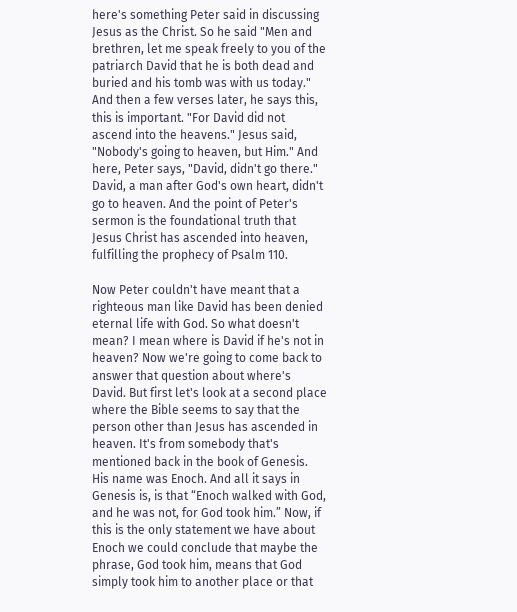here's something Peter said in discussing Jesus as the Christ. So he said "Men and brethren, let me speak freely to you of the patriarch David that he is both dead and buried and his tomb was with us today." And then a few verses later, he says this, this is important. "For David did not ascend into the heavens." Jesus said, "Nobody's going to heaven, but Him." And here, Peter says, "David, didn't go there." David, a man after God's own heart, didn't go to heaven. And the point of Peter's sermon is the foundational truth that Jesus Christ has ascended into heaven, fulfilling the prophecy of Psalm 110.

Now Peter couldn't have meant that a righteous man like David has been denied eternal life with God. So what doesn't mean? I mean where is David if he's not in heaven? Now we're going to come back to answer that question about where's David. But first let's look at a second place where the Bible seems to say that the person other than Jesus has ascended in heaven. It's from somebody that's mentioned back in the book of Genesis. His name was Enoch. And all it says in Genesis is, is that “Enoch walked with God, and he was not, for God took him.” Now, if this is the only statement we have about Enoch we could conclude that maybe the phrase, God took him, means that God simply took him to another place or that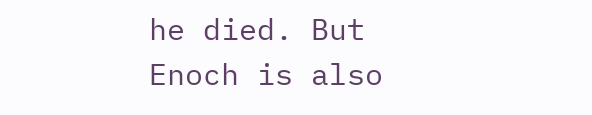he died. But Enoch is also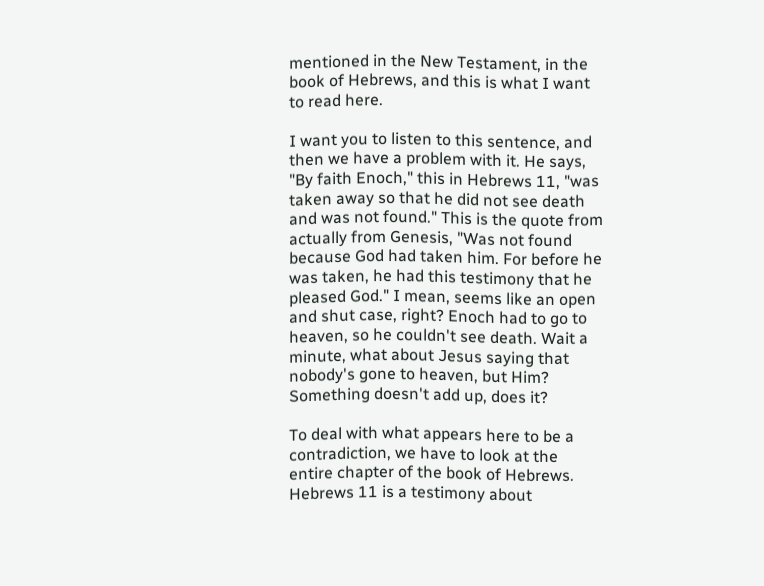mentioned in the New Testament, in the book of Hebrews, and this is what I want to read here.

I want you to listen to this sentence, and then we have a problem with it. He says, "By faith Enoch," this in Hebrews 11, "was taken away so that he did not see death and was not found." This is the quote from actually from Genesis, "Was not found because God had taken him. For before he was taken, he had this testimony that he pleased God." I mean, seems like an open and shut case, right? Enoch had to go to heaven, so he couldn't see death. Wait a minute, what about Jesus saying that nobody's gone to heaven, but Him? Something doesn't add up, does it?

To deal with what appears here to be a contradiction, we have to look at the entire chapter of the book of Hebrews. Hebrews 11 is a testimony about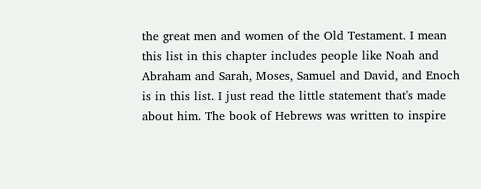the great men and women of the Old Testament. I mean this list in this chapter includes people like Noah and Abraham and Sarah, Moses, Samuel and David, and Enoch is in this list. I just read the little statement that's made about him. The book of Hebrews was written to inspire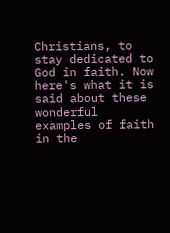Christians, to stay dedicated to God in faith. Now here's what it is said about these wonderful examples of faith in the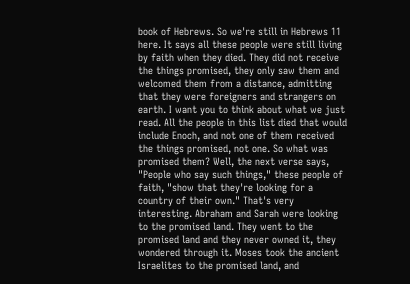book of Hebrews. So we're still in Hebrews 11 here. It says all these people were still living by faith when they died. They did not receive the things promised, they only saw them and welcomed them from a distance, admitting that they were foreigners and strangers on earth. I want you to think about what we just read. All the people in this list died that would include Enoch, and not one of them received the things promised, not one. So what was promised them? Well, the next verse says, "People who say such things," these people of faith, "show that they're looking for a country of their own." That's very interesting. Abraham and Sarah were looking to the promised land. They went to the promised land and they never owned it, they wondered through it. Moses took the ancient Israelites to the promised land, and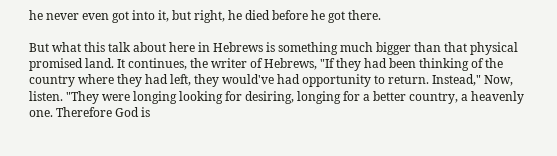he never even got into it, but right, he died before he got there.

But what this talk about here in Hebrews is something much bigger than that physical promised land. It continues, the writer of Hebrews, "If they had been thinking of the country where they had left, they would've had opportunity to return. Instead," Now, listen. "They were longing looking for desiring, longing for a better country, a heavenly one. Therefore God is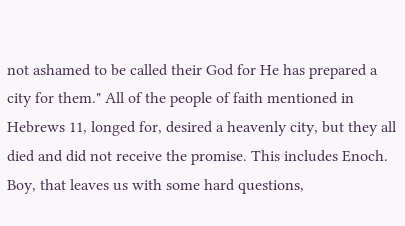not ashamed to be called their God for He has prepared a city for them." All of the people of faith mentioned in Hebrews 11, longed for, desired a heavenly city, but they all died and did not receive the promise. This includes Enoch. Boy, that leaves us with some hard questions,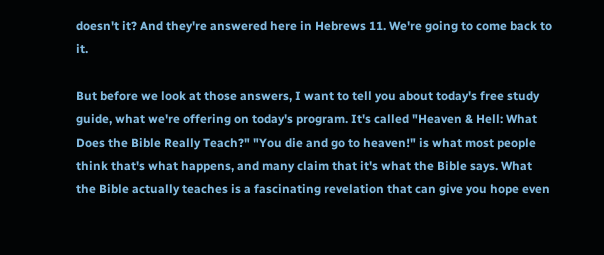doesn't it? And they're answered here in Hebrews 11. We're going to come back to it.

But before we look at those answers, I want to tell you about today's free study guide, what we're offering on today's program. It's called "Heaven & Hell: What Does the Bible Really Teach?" "You die and go to heaven!" is what most people think that's what happens, and many claim that it's what the Bible says. What the Bible actually teaches is a fascinating revelation that can give you hope even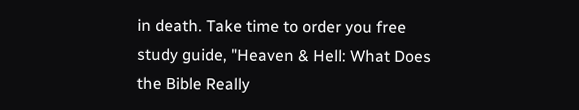in death. Take time to order you free study guide, "Heaven & Hell: What Does the Bible Really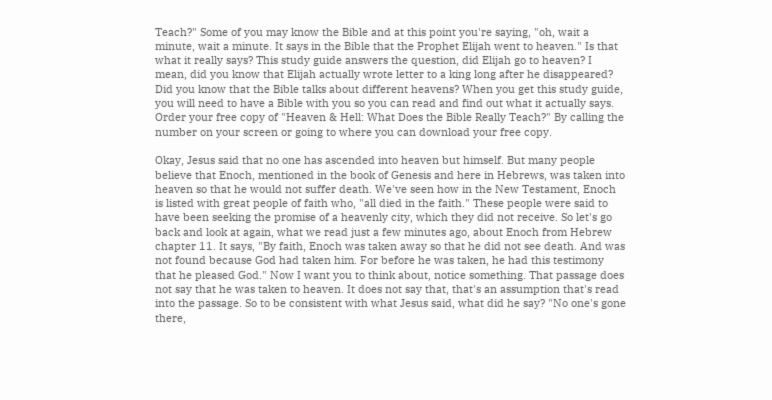Teach?" Some of you may know the Bible and at this point you're saying, "oh, wait a minute, wait a minute. It says in the Bible that the Prophet Elijah went to heaven." Is that what it really says? This study guide answers the question, did Elijah go to heaven? I mean, did you know that Elijah actually wrote letter to a king long after he disappeared? Did you know that the Bible talks about different heavens? When you get this study guide, you will need to have a Bible with you so you can read and find out what it actually says. Order your free copy of "Heaven & Hell: What Does the Bible Really Teach?" By calling the number on your screen or going to where you can download your free copy.

Okay, Jesus said that no one has ascended into heaven but himself. But many people believe that Enoch, mentioned in the book of Genesis and here in Hebrews, was taken into heaven so that he would not suffer death. We've seen how in the New Testament, Enoch is listed with great people of faith who, "all died in the faith." These people were said to have been seeking the promise of a heavenly city, which they did not receive. So let's go back and look at again, what we read just a few minutes ago, about Enoch from Hebrew chapter 11. It says, "By faith, Enoch was taken away so that he did not see death. And was not found because God had taken him. For before he was taken, he had this testimony that he pleased God." Now I want you to think about, notice something. That passage does not say that he was taken to heaven. It does not say that, that's an assumption that's read into the passage. So to be consistent with what Jesus said, what did he say? "No one's gone there,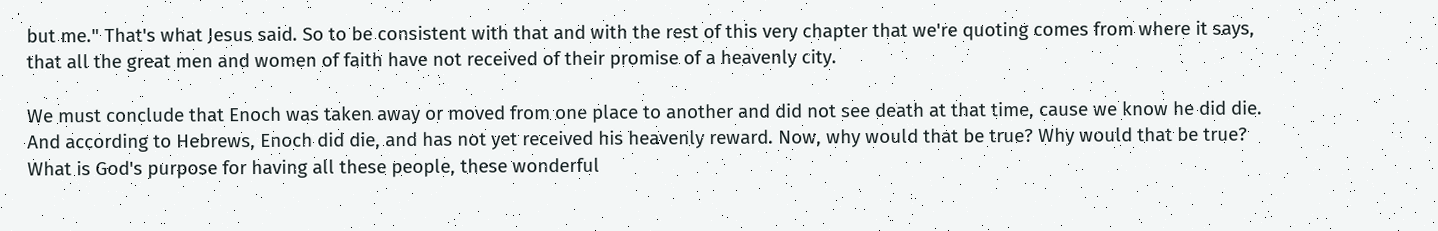but me." That's what Jesus said. So to be consistent with that and with the rest of this very chapter that we're quoting comes from where it says, that all the great men and women of faith have not received of their promise of a heavenly city.

We must conclude that Enoch was taken away or moved from one place to another and did not see death at that time, cause we know he did die. And according to Hebrews, Enoch did die, and has not yet received his heavenly reward. Now, why would that be true? Why would that be true? What is God's purpose for having all these people, these wonderful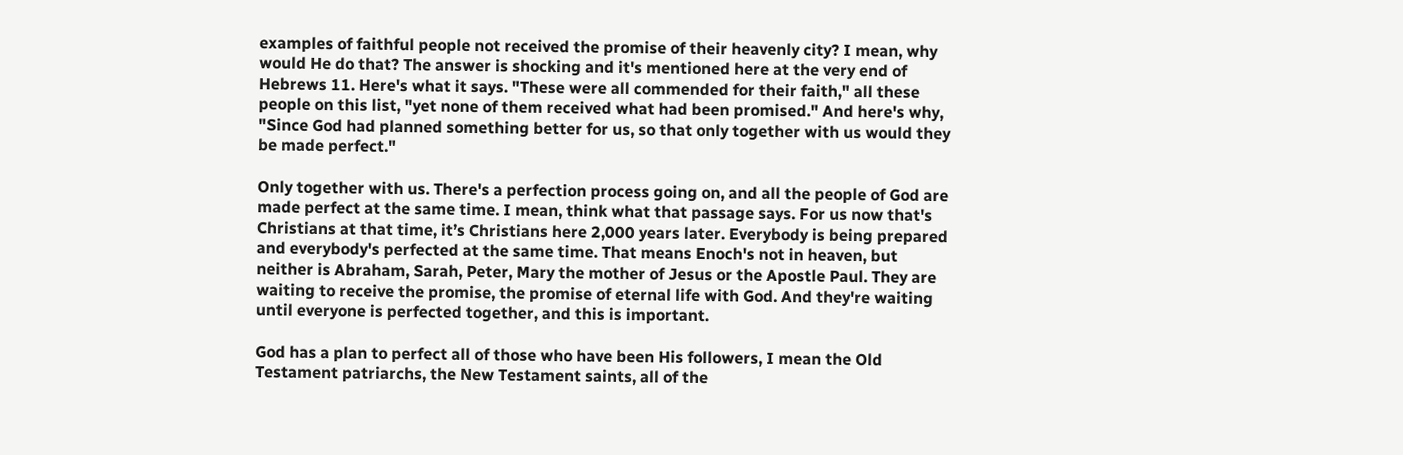examples of faithful people not received the promise of their heavenly city? I mean, why would He do that? The answer is shocking and it's mentioned here at the very end of Hebrews 11. Here's what it says. "These were all commended for their faith," all these people on this list, "yet none of them received what had been promised." And here's why, "Since God had planned something better for us, so that only together with us would they be made perfect."

Only together with us. There's a perfection process going on, and all the people of God are made perfect at the same time. I mean, think what that passage says. For us now that's Christians at that time, it’s Christians here 2,000 years later. Everybody is being prepared and everybody's perfected at the same time. That means Enoch's not in heaven, but neither is Abraham, Sarah, Peter, Mary the mother of Jesus or the Apostle Paul. They are waiting to receive the promise, the promise of eternal life with God. And they're waiting until everyone is perfected together, and this is important.

God has a plan to perfect all of those who have been His followers, I mean the Old Testament patriarchs, the New Testament saints, all of the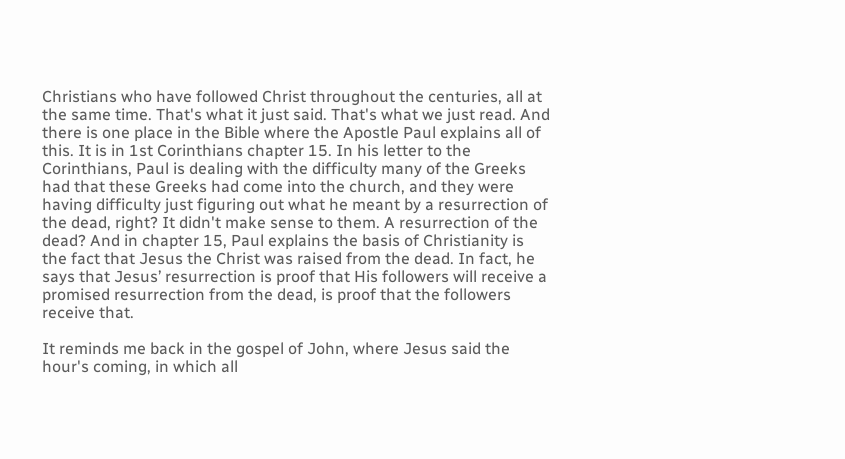Christians who have followed Christ throughout the centuries, all at the same time. That's what it just said. That's what we just read. And there is one place in the Bible where the Apostle Paul explains all of this. It is in 1st Corinthians chapter 15. In his letter to the Corinthians, Paul is dealing with the difficulty many of the Greeks had that these Greeks had come into the church, and they were having difficulty just figuring out what he meant by a resurrection of the dead, right? It didn't make sense to them. A resurrection of the dead? And in chapter 15, Paul explains the basis of Christianity is the fact that Jesus the Christ was raised from the dead. In fact, he says that Jesus’ resurrection is proof that His followers will receive a promised resurrection from the dead, is proof that the followers receive that.

It reminds me back in the gospel of John, where Jesus said the hour's coming, in which all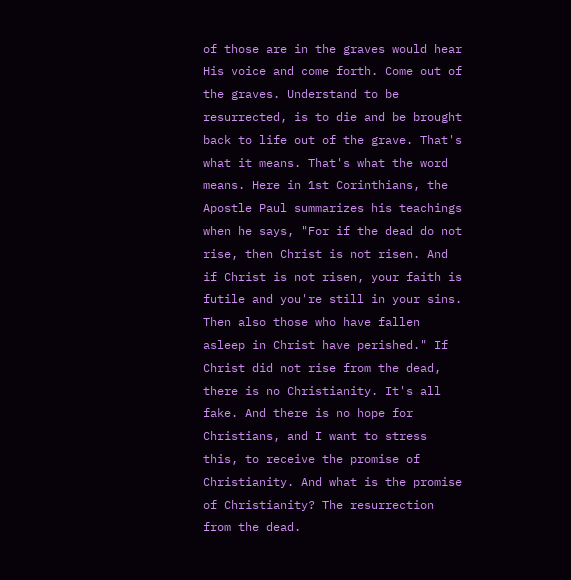of those are in the graves would hear His voice and come forth. Come out of the graves. Understand to be resurrected, is to die and be brought back to life out of the grave. That's what it means. That's what the word means. Here in 1st Corinthians, the Apostle Paul summarizes his teachings when he says, "For if the dead do not rise, then Christ is not risen. And if Christ is not risen, your faith is futile and you're still in your sins. Then also those who have fallen asleep in Christ have perished." If Christ did not rise from the dead, there is no Christianity. It's all fake. And there is no hope for Christians, and I want to stress this, to receive the promise of Christianity. And what is the promise of Christianity? The resurrection from the dead.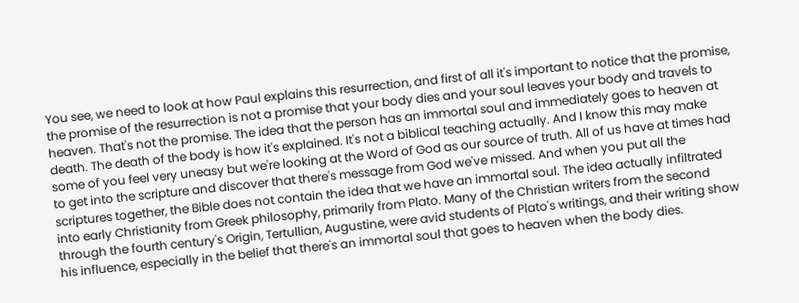You see, we need to look at how Paul explains this resurrection, and first of all it's important to notice that the promise, the promise of the resurrection is not a promise that your body dies and your soul leaves your body and travels to heaven. That's not the promise. The idea that the person has an immortal soul and immediately goes to heaven at death. The death of the body is how it's explained. It's not a biblical teaching actually. And I know this may make some of you feel very uneasy but we're looking at the Word of God as our source of truth. All of us have at times had to get into the scripture and discover that there's message from God we've missed. And when you put all the scriptures together, the Bible does not contain the idea that we have an immortal soul. The idea actually infiltrated into early Christianity from Greek philosophy, primarily from Plato. Many of the Christian writers from the second through the fourth century's Origin, Tertullian, Augustine, were avid students of Plato's writings, and their writing show his influence, especially in the belief that there's an immortal soul that goes to heaven when the body dies.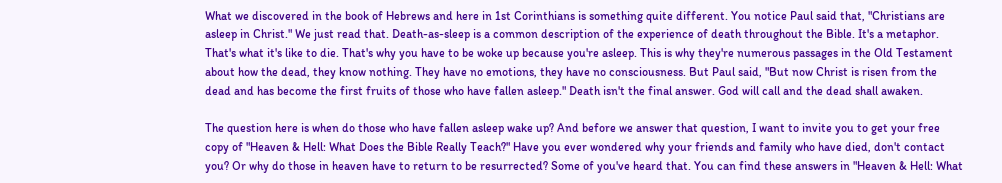What we discovered in the book of Hebrews and here in 1st Corinthians is something quite different. You notice Paul said that, "Christians are asleep in Christ." We just read that. Death-as-sleep is a common description of the experience of death throughout the Bible. It's a metaphor. That's what it's like to die. That's why you have to be woke up because you're asleep. This is why they're numerous passages in the Old Testament about how the dead, they know nothing. They have no emotions, they have no consciousness. But Paul said, "But now Christ is risen from the dead and has become the first fruits of those who have fallen asleep." Death isn't the final answer. God will call and the dead shall awaken.

The question here is when do those who have fallen asleep wake up? And before we answer that question, I want to invite you to get your free copy of "Heaven & Hell: What Does the Bible Really Teach?" Have you ever wondered why your friends and family who have died, don't contact you? Or why do those in heaven have to return to be resurrected? Some of you've heard that. You can find these answers in "Heaven & Hell: What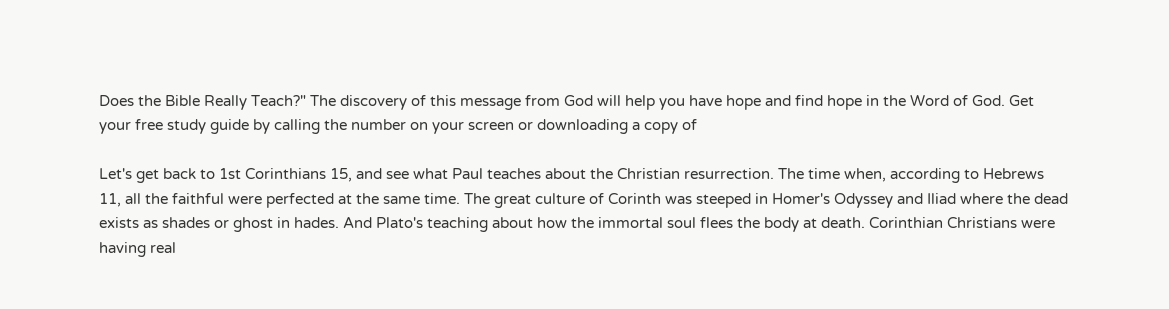Does the Bible Really Teach?" The discovery of this message from God will help you have hope and find hope in the Word of God. Get your free study guide by calling the number on your screen or downloading a copy of

Let's get back to 1st Corinthians 15, and see what Paul teaches about the Christian resurrection. The time when, according to Hebrews 11, all the faithful were perfected at the same time. The great culture of Corinth was steeped in Homer's Odyssey and Iliad where the dead exists as shades or ghost in hades. And Plato's teaching about how the immortal soul flees the body at death. Corinthian Christians were having real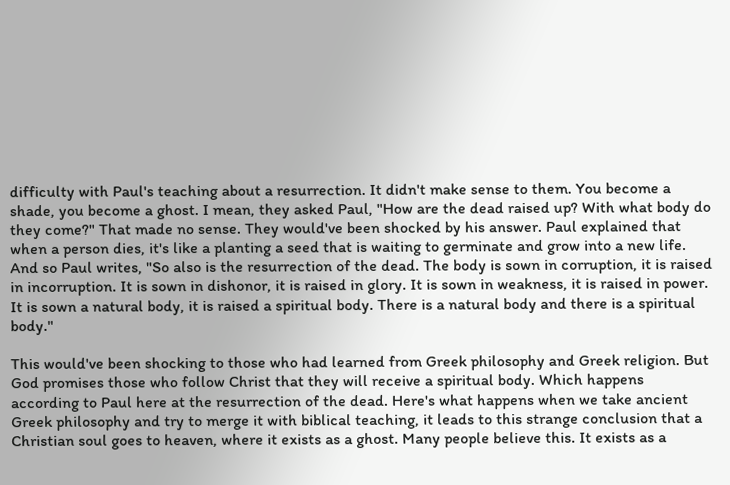difficulty with Paul's teaching about a resurrection. It didn't make sense to them. You become a shade, you become a ghost. I mean, they asked Paul, "How are the dead raised up? With what body do they come?" That made no sense. They would've been shocked by his answer. Paul explained that when a person dies, it's like a planting a seed that is waiting to germinate and grow into a new life. And so Paul writes, "So also is the resurrection of the dead. The body is sown in corruption, it is raised in incorruption. It is sown in dishonor, it is raised in glory. It is sown in weakness, it is raised in power. It is sown a natural body, it is raised a spiritual body. There is a natural body and there is a spiritual body."

This would've been shocking to those who had learned from Greek philosophy and Greek religion. But God promises those who follow Christ that they will receive a spiritual body. Which happens according to Paul here at the resurrection of the dead. Here's what happens when we take ancient Greek philosophy and try to merge it with biblical teaching, it leads to this strange conclusion that a Christian soul goes to heaven, where it exists as a ghost. Many people believe this. It exists as a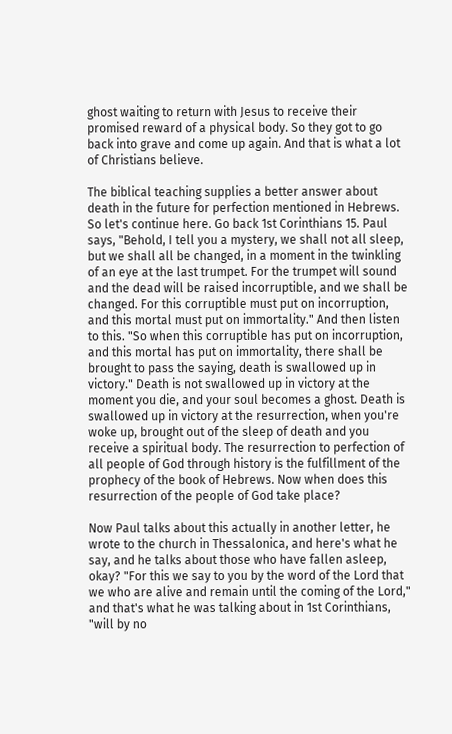ghost waiting to return with Jesus to receive their promised reward of a physical body. So they got to go back into grave and come up again. And that is what a lot of Christians believe.

The biblical teaching supplies a better answer about death in the future for perfection mentioned in Hebrews. So let's continue here. Go back 1st Corinthians 15. Paul says, "Behold, I tell you a mystery, we shall not all sleep, but we shall all be changed, in a moment in the twinkling of an eye at the last trumpet. For the trumpet will sound and the dead will be raised incorruptible, and we shall be changed. For this corruptible must put on incorruption, and this mortal must put on immortality." And then listen to this. "So when this corruptible has put on incorruption, and this mortal has put on immortality, there shall be brought to pass the saying, death is swallowed up in victory." Death is not swallowed up in victory at the moment you die, and your soul becomes a ghost. Death is swallowed up in victory at the resurrection, when you're woke up, brought out of the sleep of death and you receive a spiritual body. The resurrection to perfection of all people of God through history is the fulfillment of the prophecy of the book of Hebrews. Now when does this resurrection of the people of God take place?

Now Paul talks about this actually in another letter, he wrote to the church in Thessalonica, and here's what he say, and he talks about those who have fallen asleep, okay? "For this we say to you by the word of the Lord that we who are alive and remain until the coming of the Lord," and that's what he was talking about in 1st Corinthians, "will by no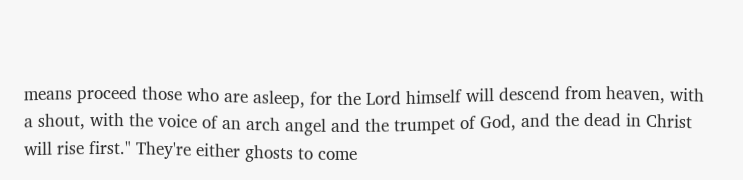means proceed those who are asleep, for the Lord himself will descend from heaven, with a shout, with the voice of an arch angel and the trumpet of God, and the dead in Christ will rise first." They're either ghosts to come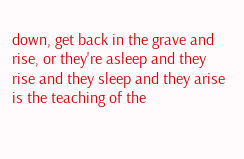down, get back in the grave and rise, or they're asleep and they rise and they sleep and they arise is the teaching of the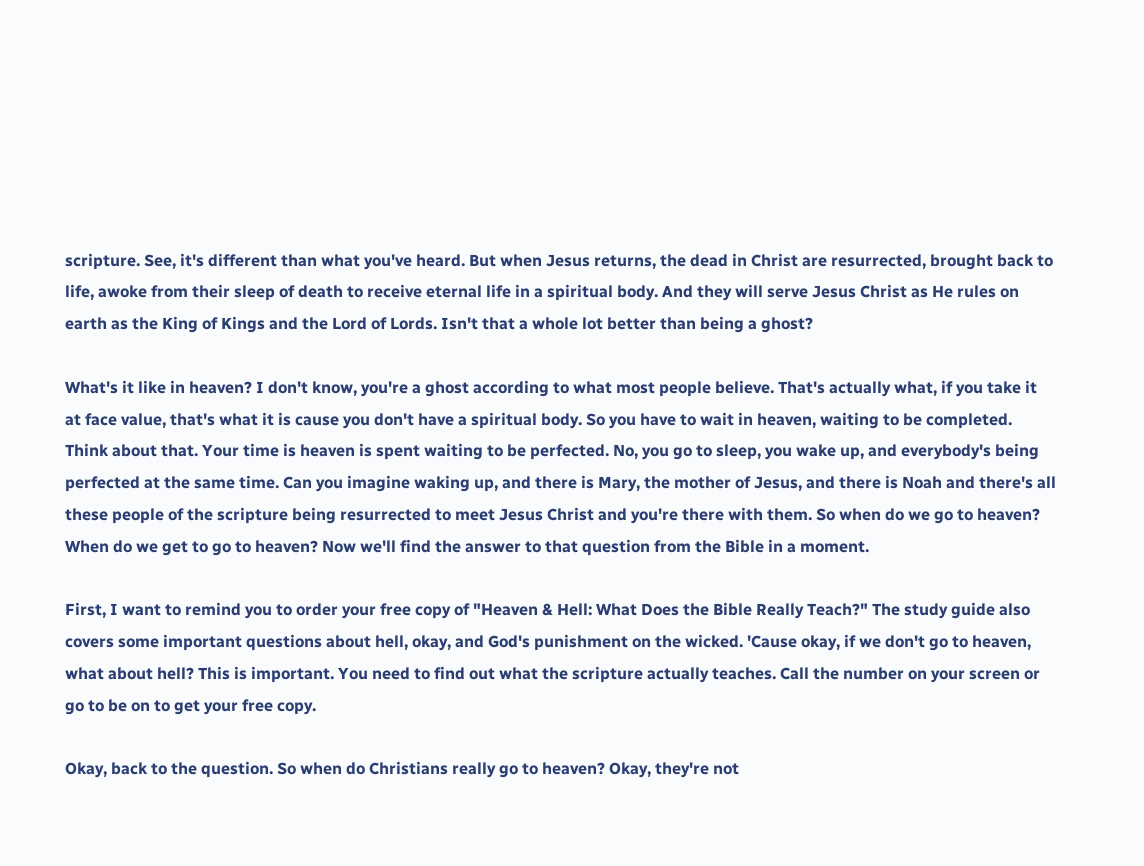scripture. See, it's different than what you've heard. But when Jesus returns, the dead in Christ are resurrected, brought back to life, awoke from their sleep of death to receive eternal life in a spiritual body. And they will serve Jesus Christ as He rules on earth as the King of Kings and the Lord of Lords. Isn't that a whole lot better than being a ghost?

What's it like in heaven? I don't know, you're a ghost according to what most people believe. That's actually what, if you take it at face value, that's what it is cause you don't have a spiritual body. So you have to wait in heaven, waiting to be completed. Think about that. Your time is heaven is spent waiting to be perfected. No, you go to sleep, you wake up, and everybody's being perfected at the same time. Can you imagine waking up, and there is Mary, the mother of Jesus, and there is Noah and there's all these people of the scripture being resurrected to meet Jesus Christ and you're there with them. So when do we go to heaven? When do we get to go to heaven? Now we'll find the answer to that question from the Bible in a moment.

First, I want to remind you to order your free copy of "Heaven & Hell: What Does the Bible Really Teach?" The study guide also covers some important questions about hell, okay, and God's punishment on the wicked. 'Cause okay, if we don't go to heaven, what about hell? This is important. You need to find out what the scripture actually teaches. Call the number on your screen or go to be on to get your free copy.

Okay, back to the question. So when do Christians really go to heaven? Okay, they're not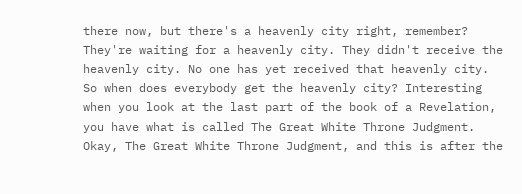there now, but there's a heavenly city right, remember? They're waiting for a heavenly city. They didn't receive the heavenly city. No one has yet received that heavenly city. So when does everybody get the heavenly city? Interesting when you look at the last part of the book of a Revelation, you have what is called The Great White Throne Judgment. Okay, The Great White Throne Judgment, and this is after the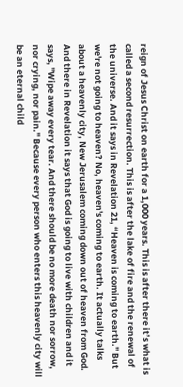reign of Jesus Christ on earth for a 1,000 years. This is after there it’s what is called a second resurrection. This is after the lake of fire and the renewal of the universe. And it says in Revelation 21, “Heaven is coming to earth." But we're not going to heaven? No, heaven's coming to earth. It actually talks about a heavenly city, New Jerusalem coming down out of heaven from God. And there in Revelation it says that God is going to live with children and it says, "Wipe away every tear. And there should be no more death nor sorrow, nor crying, nor pain." Because every person who enters this heavenly city will be an eternal child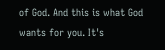of God. And this is what God wants for you. It's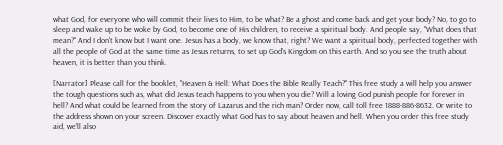what God, for everyone who will commit their lives to Him, to be what? Be a ghost and come back and get your body? No, to go to sleep and wake up to be woke by God, to become one of His children, to receive a spiritual body. And people say, "What does that mean?" And I don't know but I want one. Jesus has a body, we know that, right? We want a spiritual body, perfected together with all the people of God at the same time as Jesus returns, to set up God's Kingdom on this earth. And so you see the truth about heaven, it is better than you think.

[Narrator] Please call for the booklet, "Heaven & Hell: What Does the Bible Really Teach?" This free study a will help you answer the tough questions such as, what did Jesus teach happens to you when you die? Will a loving God punish people for forever in hell? And what could be learned from the story of Lazarus and the rich man? Order now, call toll free 1888-886-8632. Or write to the address shown on your screen. Discover exactly what God has to say about heaven and hell. When you order this free study aid, we'll also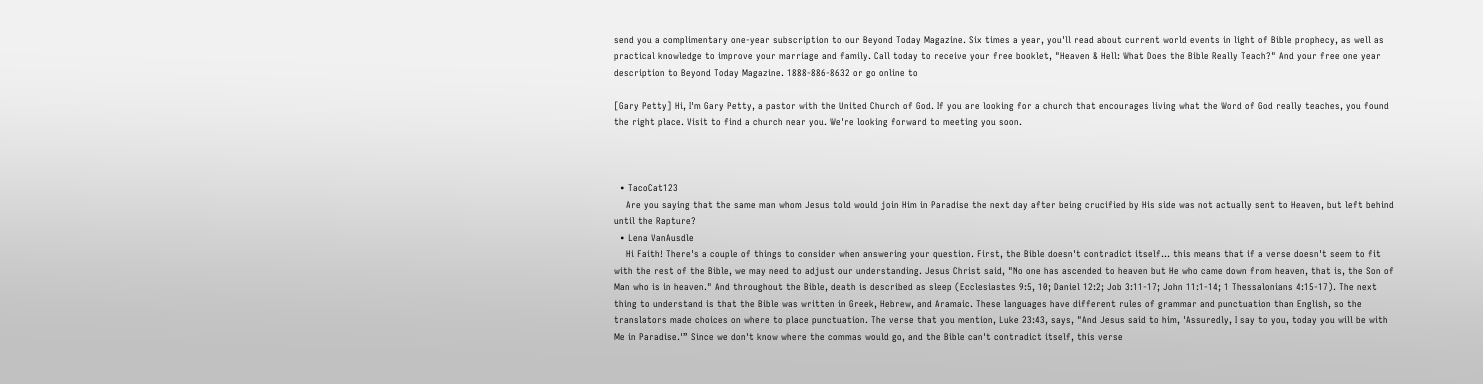send you a complimentary one-year subscription to our Beyond Today Magazine. Six times a year, you'll read about current world events in light of Bible prophecy, as well as practical knowledge to improve your marriage and family. Call today to receive your free booklet, "Heaven & Hell: What Does the Bible Really Teach?" And your free one year description to Beyond Today Magazine. 1888-886-8632 or go online to

[Gary Petty] Hi, I'm Gary Petty, a pastor with the United Church of God. If you are looking for a church that encourages living what the Word of God really teaches, you found the right place. Visit to find a church near you. We're looking forward to meeting you soon.



  • TacoCat123
    Are you saying that the same man whom Jesus told would join Him in Paradise the next day after being crucified by His side was not actually sent to Heaven, but left behind until the Rapture?
  • Lena VanAusdle
    Hi Faith! There's a couple of things to consider when answering your question. First, the Bible doesn't contradict itself... this means that if a verse doesn't seem to fit with the rest of the Bible, we may need to adjust our understanding. Jesus Christ said, "No one has ascended to heaven but He who came down from heaven, that is, the Son of Man who is in heaven." And throughout the Bible, death is described as sleep (Ecclesiastes 9:5, 10; Daniel 12:2; Job 3:11-17; John 11:1-14; 1 Thessalonians 4:15-17). The next thing to understand is that the Bible was written in Greek, Hebrew, and Aramaic. These languages have different rules of grammar and punctuation than English, so the translators made choices on where to place punctuation. The verse that you mention, Luke 23:43, says, "And Jesus said to him, 'Assuredly, I say to you, today you will be with Me in Paradise.'” Since we don't know where the commas would go, and the Bible can't contradict itself, this verse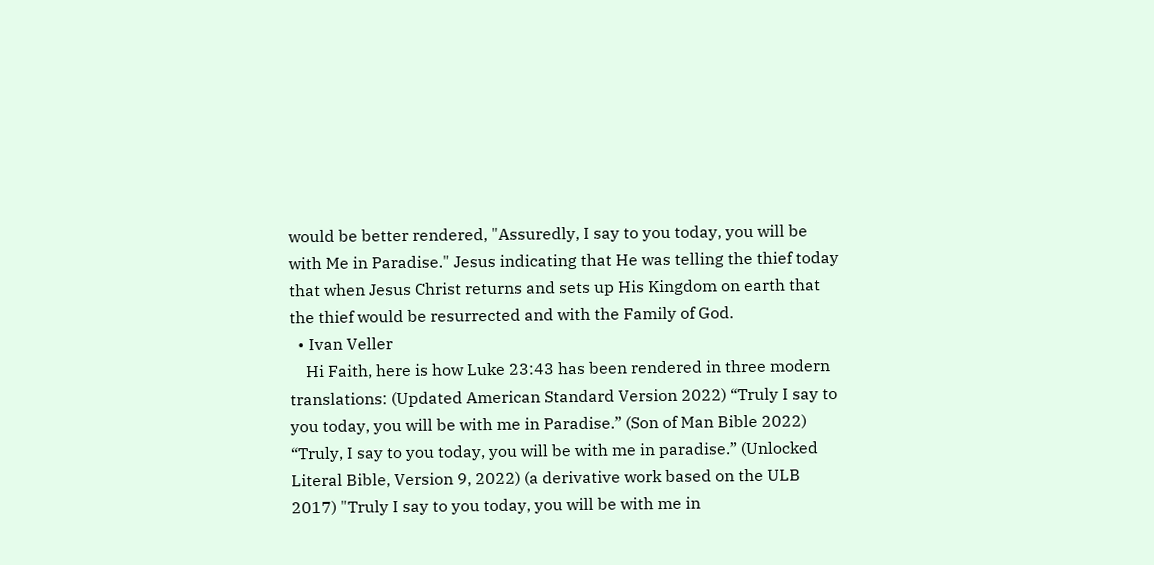would be better rendered, "Assuredly, I say to you today, you will be with Me in Paradise." Jesus indicating that He was telling the thief today that when Jesus Christ returns and sets up His Kingdom on earth that the thief would be resurrected and with the Family of God.
  • Ivan Veller
    Hi Faith, here is how Luke 23:43 has been rendered in three modern translations: (Updated American Standard Version 2022) “Truly I say to you today, you will be with me in Paradise.” (Son of Man Bible 2022) “Truly, I say to you today, you will be with me in paradise.” (Unlocked Literal Bible, Version 9, 2022) (a derivative work based on the ULB 2017) "Truly I say to you today, you will be with me in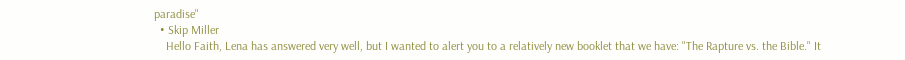paradise"
  • Skip Miller
    Hello Faith, Lena has answered very well, but I wanted to alert you to a relatively new booklet that we have: "The Rapture vs. the Bible." It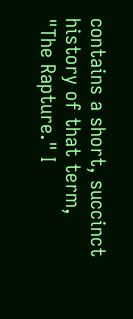contains a short, succinct history of that term, "The Rapture." I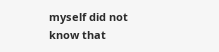myself did not know that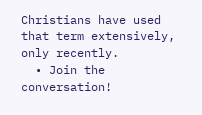Christians have used that term extensively, only recently.
  • Join the conversation!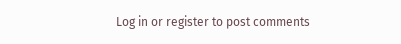Log in or register to post comments